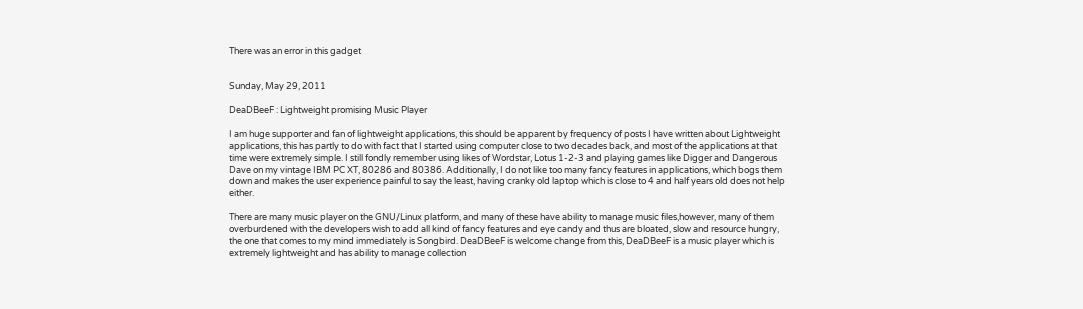There was an error in this gadget


Sunday, May 29, 2011

DeaDBeeF : Lightweight promising Music Player

I am huge supporter and fan of lightweight applications, this should be apparent by frequency of posts I have written about Lightweight applications, this has partly to do with fact that I started using computer close to two decades back, and most of the applications at that time were extremely simple. I still fondly remember using likes of Wordstar, Lotus 1-2-3 and playing games like Digger and Dangerous Dave on my vintage IBM PC XT, 80286 and 80386. Additionally, I do not like too many fancy features in applications, which bogs them down and makes the user experience painful to say the least, having cranky old laptop which is close to 4 and half years old does not help either.

There are many music player on the GNU/Linux platform, and many of these have ability to manage music files,however, many of them overburdened with the developers wish to add all kind of fancy features and eye candy and thus are bloated, slow and resource hungry, the one that comes to my mind immediately is Songbird. DeaDBeeF is welcome change from this, DeaDBeeF is a music player which is extremely lightweight and has ability to manage collection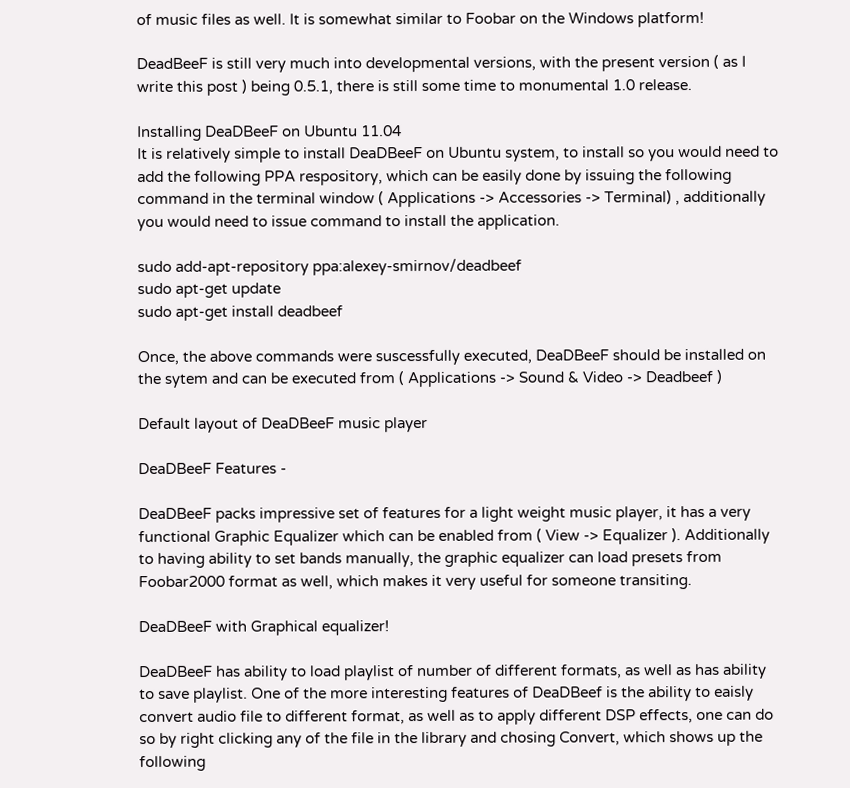of music files as well. It is somewhat similar to Foobar on the Windows platform!

DeadBeeF is still very much into developmental versions, with the present version ( as I write this post ) being 0.5.1, there is still some time to monumental 1.0 release.

Installing DeaDBeeF on Ubuntu 11.04
It is relatively simple to install DeaDBeeF on Ubuntu system, to install so you would need to add the following PPA respository, which can be easily done by issuing the following command in the terminal window ( Applications -> Accessories -> Terminal) , additionally you would need to issue command to install the application.

sudo add-apt-repository ppa:alexey-smirnov/deadbeef
sudo apt-get update
sudo apt-get install deadbeef

Once, the above commands were suscessfully executed, DeaDBeeF should be installed on the sytem and can be executed from ( Applications -> Sound & Video -> Deadbeef )

Default layout of DeaDBeeF music player

DeaDBeeF Features -

DeaDBeeF packs impressive set of features for a light weight music player, it has a very functional Graphic Equalizer which can be enabled from ( View -> Equalizer ). Additionally to having ability to set bands manually, the graphic equalizer can load presets from Foobar2000 format as well, which makes it very useful for someone transiting.

DeaDBeeF with Graphical equalizer!

DeaDBeeF has ability to load playlist of number of different formats, as well as has ability to save playlist. One of the more interesting features of DeaDBeef is the ability to eaisly convert audio file to different format, as well as to apply different DSP effects, one can do so by right clicking any of the file in the library and chosing Convert, which shows up the following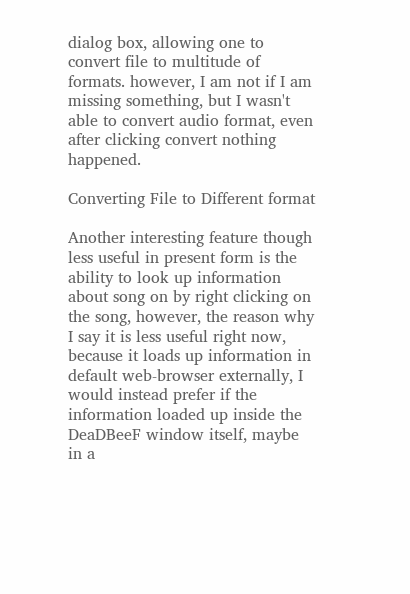dialog box, allowing one to convert file to multitude of formats. however, I am not if I am missing something, but I wasn't able to convert audio format, even after clicking convert nothing happened.

Converting File to Different format

Another interesting feature though less useful in present form is the ability to look up information about song on by right clicking on the song, however, the reason why I say it is less useful right now, because it loads up information in default web-browser externally, I would instead prefer if the information loaded up inside the DeaDBeeF window itself, maybe in a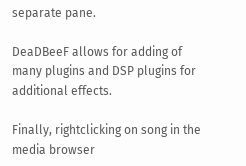separate pane.

DeaDBeeF allows for adding of many plugins and DSP plugins for additional effects.

Finally, rightclicking on song in the media browser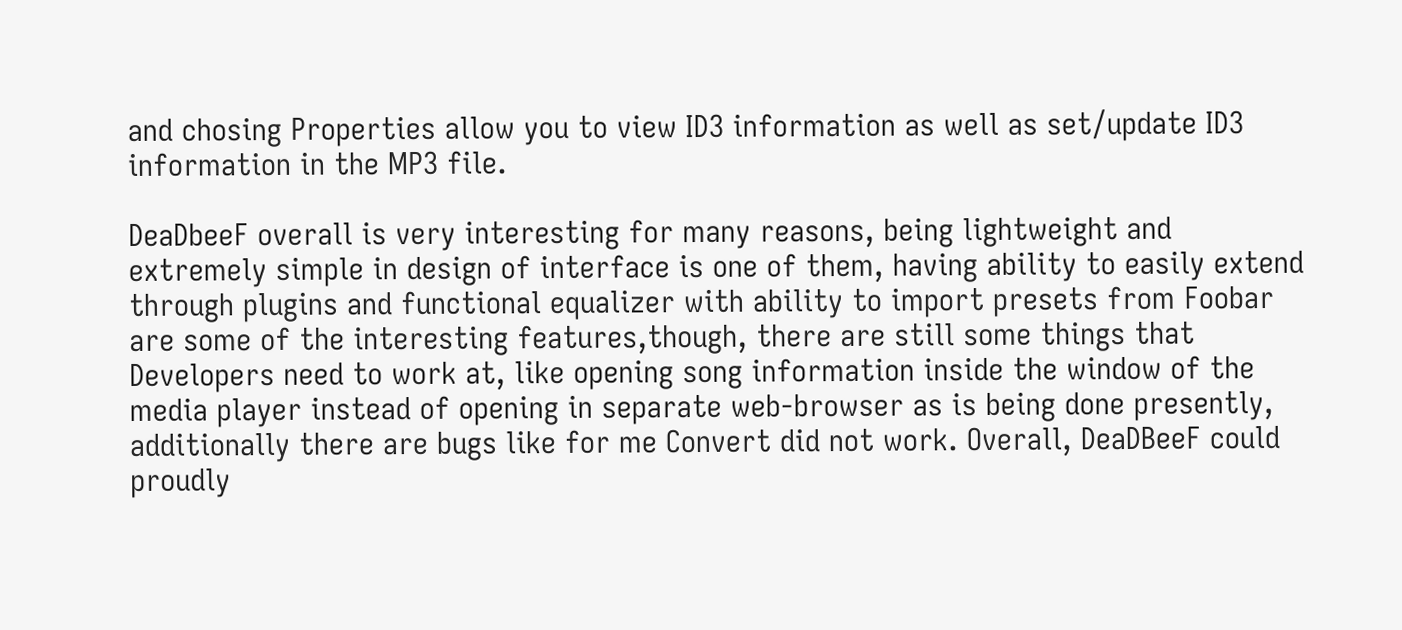and chosing Properties allow you to view ID3 information as well as set/update ID3 information in the MP3 file.

DeaDbeeF overall is very interesting for many reasons, being lightweight and extremely simple in design of interface is one of them, having ability to easily extend through plugins and functional equalizer with ability to import presets from Foobar are some of the interesting features,though, there are still some things that Developers need to work at, like opening song information inside the window of the media player instead of opening in separate web-browser as is being done presently, additionally there are bugs like for me Convert did not work. Overall, DeaDBeeF could proudly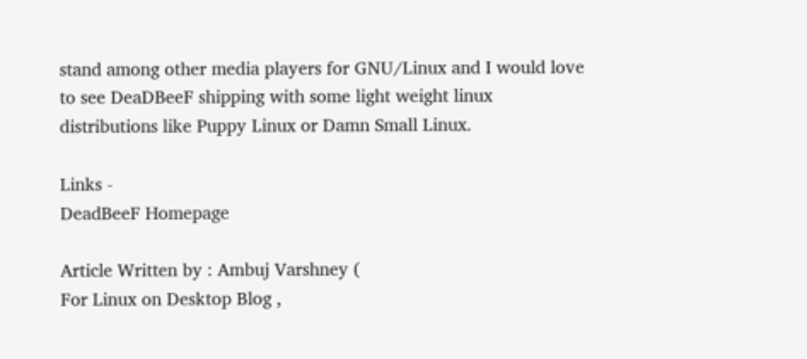stand among other media players for GNU/Linux and I would love to see DeaDBeeF shipping with some light weight linux distributions like Puppy Linux or Damn Small Linux.

Links -
DeadBeeF Homepage

Article Written by : Ambuj Varshney (
For Linux on Desktop Blog ,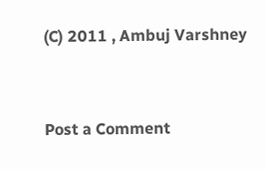(C) 2011 , Ambuj Varshney


Post a Comment